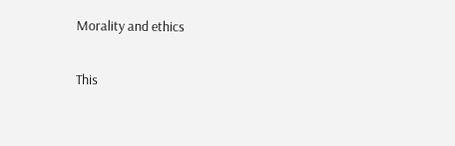Morality and ethics

This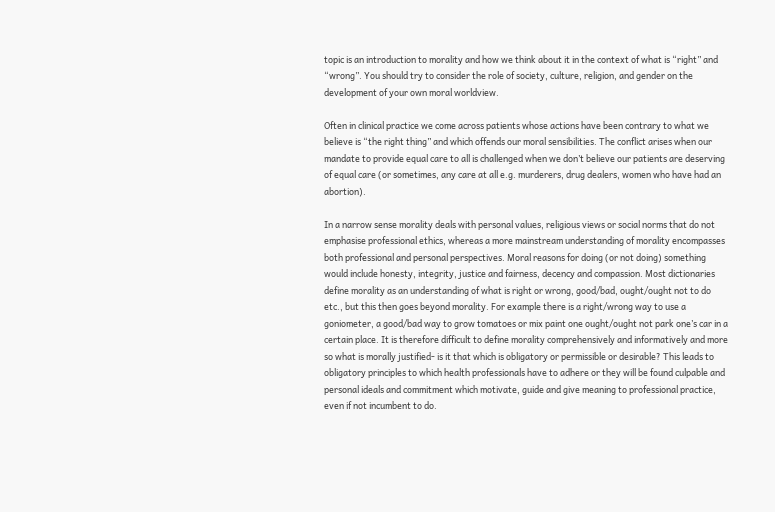topic is an introduction to morality and how we think about it in the context of what is “right” and “wrong”. You should try to consider the role of society, culture, religion, and gender on the development of your own moral worldview.

Often in clinical practice we come across patients whose actions have been contrary to what we believe is “the right thing” and which offends our moral sensibilities. The conflict arises when our mandate to provide equal care to all is challenged when we don’t believe our patients are deserving of equal care (or sometimes, any care at all e.g. murderers, drug dealers, women who have had an abortion).

In a narrow sense morality deals with personal values, religious views or social norms that do not emphasise professional ethics, whereas a more mainstream understanding of morality encompasses both professional and personal perspectives. Moral reasons for doing (or not doing) something would include honesty, integrity, justice and fairness, decency and compassion. Most dictionaries define morality as an understanding of what is right or wrong, good/bad, ought/ought not to do etc., but this then goes beyond morality. For example there is a right/wrong way to use a goniometer, a good/bad way to grow tomatoes or mix paint one ought/ought not park one’s car in a certain place. It is therefore difficult to define morality comprehensively and informatively and more so what is morally justified- is it that which is obligatory or permissible or desirable? This leads to obligatory principles to which health professionals have to adhere or they will be found culpable and personal ideals and commitment which motivate, guide and give meaning to professional practice, even if not incumbent to do.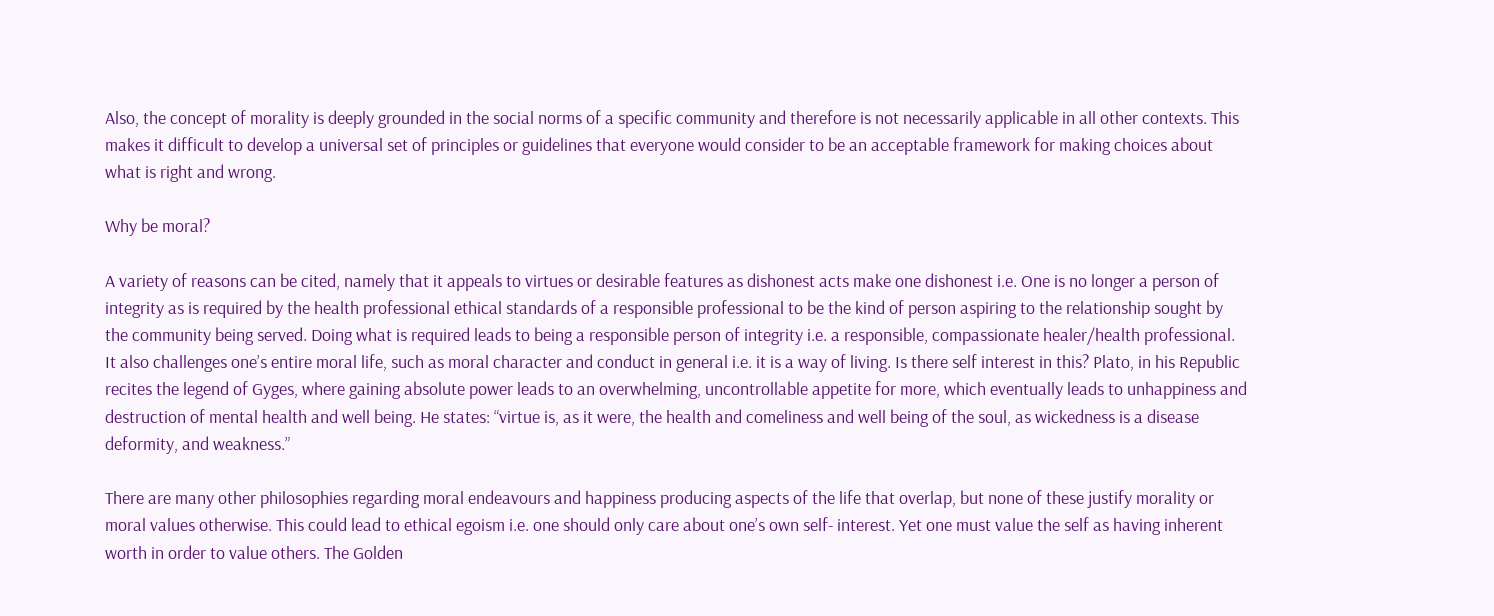Also, the concept of morality is deeply grounded in the social norms of a specific community and therefore is not necessarily applicable in all other contexts. This makes it difficult to develop a universal set of principles or guidelines that everyone would consider to be an acceptable framework for making choices about what is right and wrong.

Why be moral?

A variety of reasons can be cited, namely that it appeals to virtues or desirable features as dishonest acts make one dishonest i.e. One is no longer a person of integrity as is required by the health professional ethical standards of a responsible professional to be the kind of person aspiring to the relationship sought by the community being served. Doing what is required leads to being a responsible person of integrity i.e. a responsible, compassionate healer/health professional. It also challenges one’s entire moral life, such as moral character and conduct in general i.e. it is a way of living. Is there self interest in this? Plato, in his Republic recites the legend of Gyges, where gaining absolute power leads to an overwhelming, uncontrollable appetite for more, which eventually leads to unhappiness and destruction of mental health and well being. He states: “virtue is, as it were, the health and comeliness and well being of the soul, as wickedness is a disease deformity, and weakness.”

There are many other philosophies regarding moral endeavours and happiness producing aspects of the life that overlap, but none of these justify morality or moral values otherwise. This could lead to ethical egoism i.e. one should only care about one’s own self- interest. Yet one must value the self as having inherent worth in order to value others. The Golden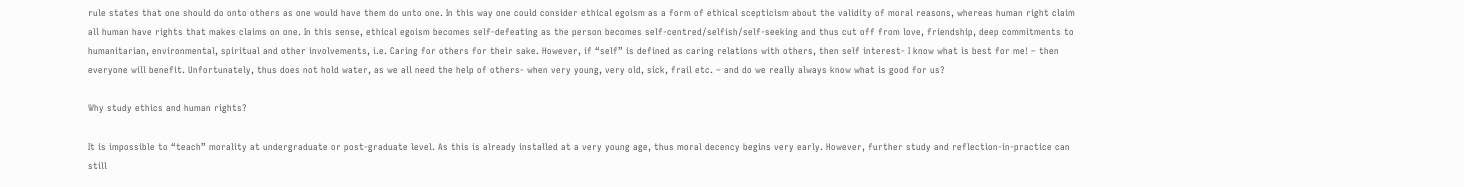rule states that one should do onto others as one would have them do unto one. In this way one could consider ethical egoism as a form of ethical scepticism about the validity of moral reasons, whereas human right claim all human have rights that makes claims on one. In this sense, ethical egoism becomes self-defeating as the person becomes self-centred/selfish/self-seeking and thus cut off from love, friendship, deep commitments to humanitarian, environmental, spiritual and other involvements, i.e. Caring for others for their sake. However, if “self” is defined as caring relations with others, then self interest- I know what is best for me! – then everyone will benefit. Unfortunately, thus does not hold water, as we all need the help of others- when very young, very old, sick, frail etc. – and do we really always know what is good for us?

Why study ethics and human rights?

It is impossible to “teach” morality at undergraduate or post-graduate level. As this is already installed at a very young age, thus moral decency begins very early. However, further study and reflection-in-practice can still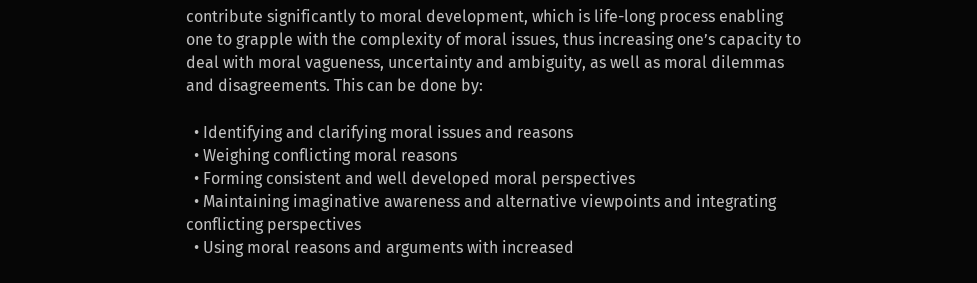contribute significantly to moral development, which is life-long process enabling one to grapple with the complexity of moral issues, thus increasing one’s capacity to deal with moral vagueness, uncertainty and ambiguity, as well as moral dilemmas and disagreements. This can be done by:

  • Identifying and clarifying moral issues and reasons
  • Weighing conflicting moral reasons
  • Forming consistent and well developed moral perspectives
  • Maintaining imaginative awareness and alternative viewpoints and integrating conflicting perspectives
  • Using moral reasons and arguments with increased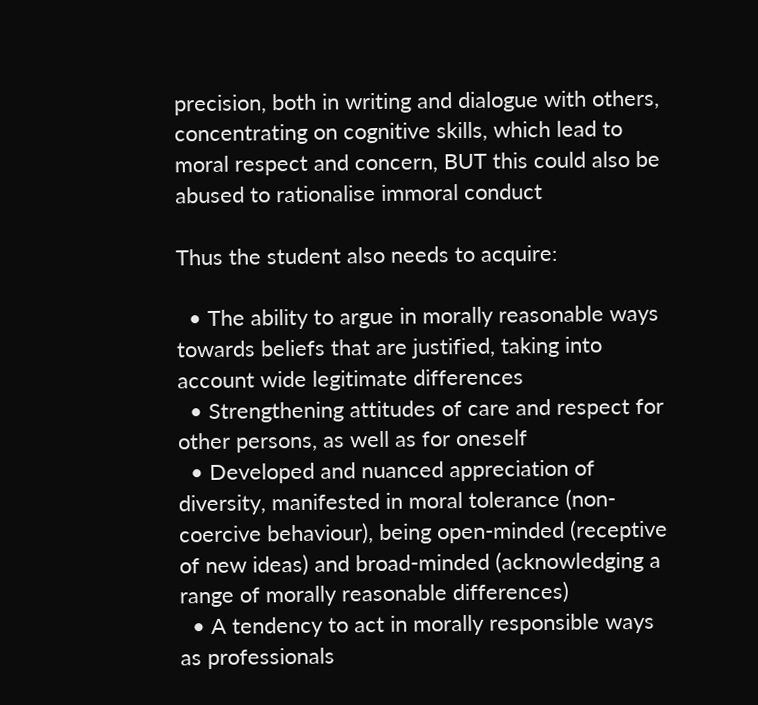precision, both in writing and dialogue with others, concentrating on cognitive skills, which lead to moral respect and concern, BUT this could also be abused to rationalise immoral conduct

Thus the student also needs to acquire:

  • The ability to argue in morally reasonable ways towards beliefs that are justified, taking into account wide legitimate differences
  • Strengthening attitudes of care and respect for other persons, as well as for oneself
  • Developed and nuanced appreciation of diversity, manifested in moral tolerance (non-coercive behaviour), being open-minded (receptive of new ideas) and broad-minded (acknowledging a range of morally reasonable differences)
  • A tendency to act in morally responsible ways as professionals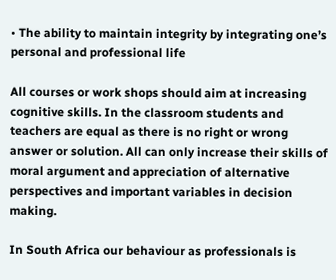• The ability to maintain integrity by integrating one’s personal and professional life

All courses or work shops should aim at increasing cognitive skills. In the classroom students and teachers are equal as there is no right or wrong answer or solution. All can only increase their skills of moral argument and appreciation of alternative perspectives and important variables in decision making.

In South Africa our behaviour as professionals is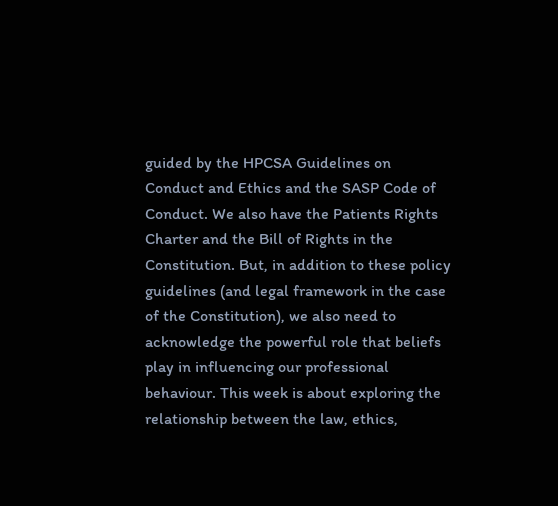guided by the HPCSA Guidelines on Conduct and Ethics and the SASP Code of Conduct. We also have the Patients Rights Charter and the Bill of Rights in the Constitution. But, in addition to these policy guidelines (and legal framework in the case of the Constitution), we also need to acknowledge the powerful role that beliefs play in influencing our professional behaviour. This week is about exploring the relationship between the law, ethics,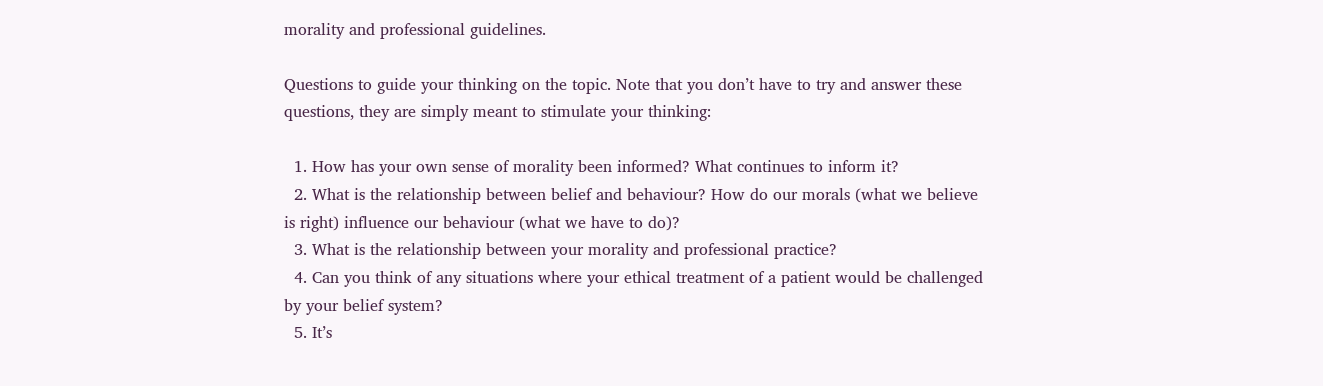morality and professional guidelines.

Questions to guide your thinking on the topic. Note that you don’t have to try and answer these questions, they are simply meant to stimulate your thinking:

  1. How has your own sense of morality been informed? What continues to inform it?
  2. What is the relationship between belief and behaviour? How do our morals (what we believe is right) influence our behaviour (what we have to do)?
  3. What is the relationship between your morality and professional practice?
  4. Can you think of any situations where your ethical treatment of a patient would be challenged by your belief system?
  5. It’s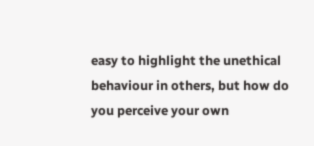easy to highlight the unethical behaviour in others, but how do you perceive your own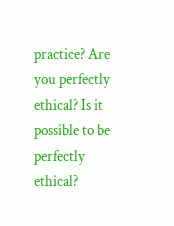practice? Are you perfectly ethical? Is it possible to be perfectly ethical?